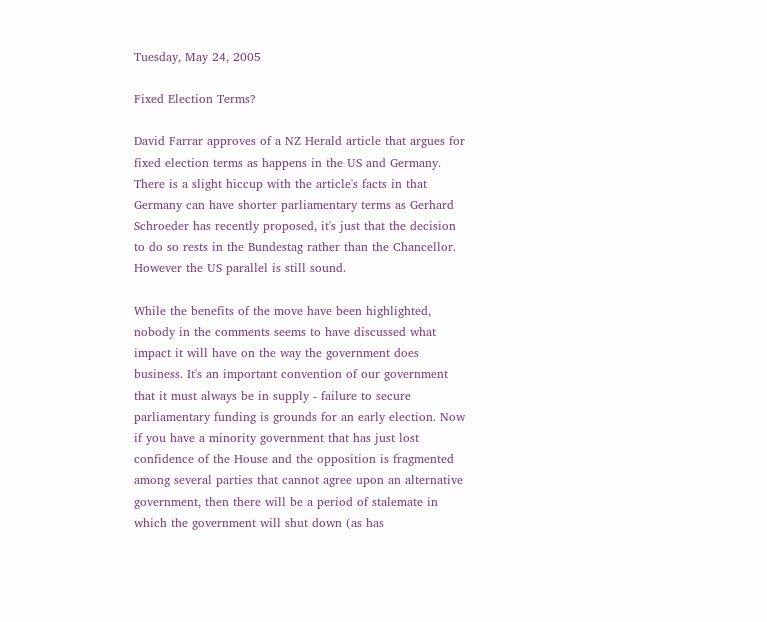Tuesday, May 24, 2005

Fixed Election Terms?

David Farrar approves of a NZ Herald article that argues for fixed election terms as happens in the US and Germany. There is a slight hiccup with the article's facts in that Germany can have shorter parliamentary terms as Gerhard Schroeder has recently proposed, it's just that the decision to do so rests in the Bundestag rather than the Chancellor. However the US parallel is still sound.

While the benefits of the move have been highlighted, nobody in the comments seems to have discussed what impact it will have on the way the government does business. It's an important convention of our government that it must always be in supply - failure to secure parliamentary funding is grounds for an early election. Now if you have a minority government that has just lost confidence of the House and the opposition is fragmented among several parties that cannot agree upon an alternative government, then there will be a period of stalemate in which the government will shut down (as has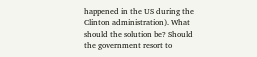happened in the US during the Clinton administration). What should the solution be? Should the government resort to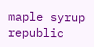maple syrup republic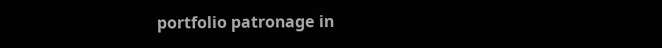portfolio patronage in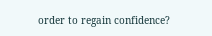order to regain confidence?